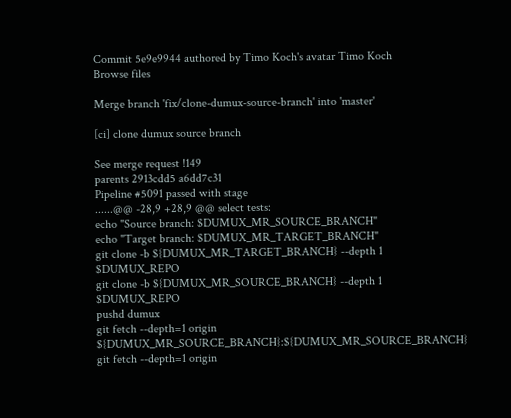Commit 5e9e9944 authored by Timo Koch's avatar Timo Koch
Browse files

Merge branch 'fix/clone-dumux-source-branch' into 'master'

[ci] clone dumux source branch

See merge request !149
parents 2913cdd5 a6dd7c31
Pipeline #5091 passed with stage
......@@ -28,9 +28,9 @@ select tests:
echo "Source branch: $DUMUX_MR_SOURCE_BRANCH"
echo "Target branch: $DUMUX_MR_TARGET_BRANCH"
git clone -b ${DUMUX_MR_TARGET_BRANCH} --depth 1 $DUMUX_REPO
git clone -b ${DUMUX_MR_SOURCE_BRANCH} --depth 1 $DUMUX_REPO
pushd dumux
git fetch --depth=1 origin ${DUMUX_MR_SOURCE_BRANCH}:${DUMUX_MR_SOURCE_BRANCH}
git fetch --depth=1 origin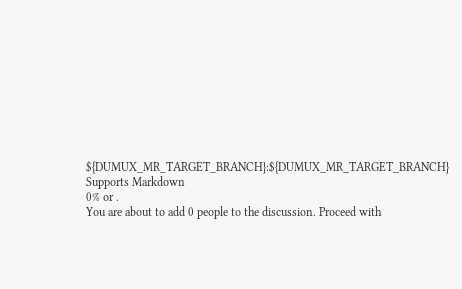${DUMUX_MR_TARGET_BRANCH}:${DUMUX_MR_TARGET_BRANCH}
Supports Markdown
0% or .
You are about to add 0 people to the discussion. Proceed with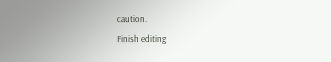caution.
Finish editing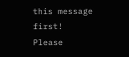this message first!
Please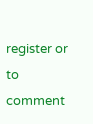register or to comment